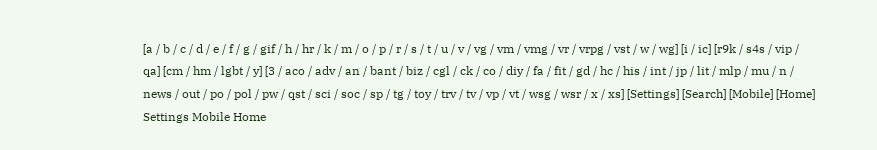[a / b / c / d / e / f / g / gif / h / hr / k / m / o / p / r / s / t / u / v / vg / vm / vmg / vr / vrpg / vst / w / wg] [i / ic] [r9k / s4s / vip / qa] [cm / hm / lgbt / y] [3 / aco / adv / an / bant / biz / cgl / ck / co / diy / fa / fit / gd / hc / his / int / jp / lit / mlp / mu / n / news / out / po / pol / pw / qst / sci / soc / sp / tg / toy / trv / tv / vp / vt / wsg / wsr / x / xs] [Settings] [Search] [Mobile] [Home]
Settings Mobile Home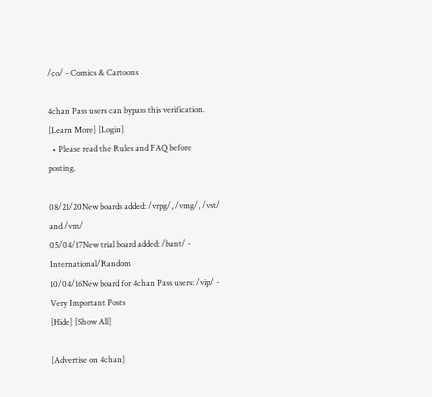/co/ - Comics & Cartoons

4chan Pass users can bypass this verification. [Learn More] [Login]
  • Please read the Rules and FAQ before posting.

08/21/20New boards added: /vrpg/, /vmg/, /vst/ and /vm/
05/04/17New trial board added: /bant/ - International/Random
10/04/16New board for 4chan Pass users: /vip/ - Very Important Posts
[Hide] [Show All]

[Advertise on 4chan]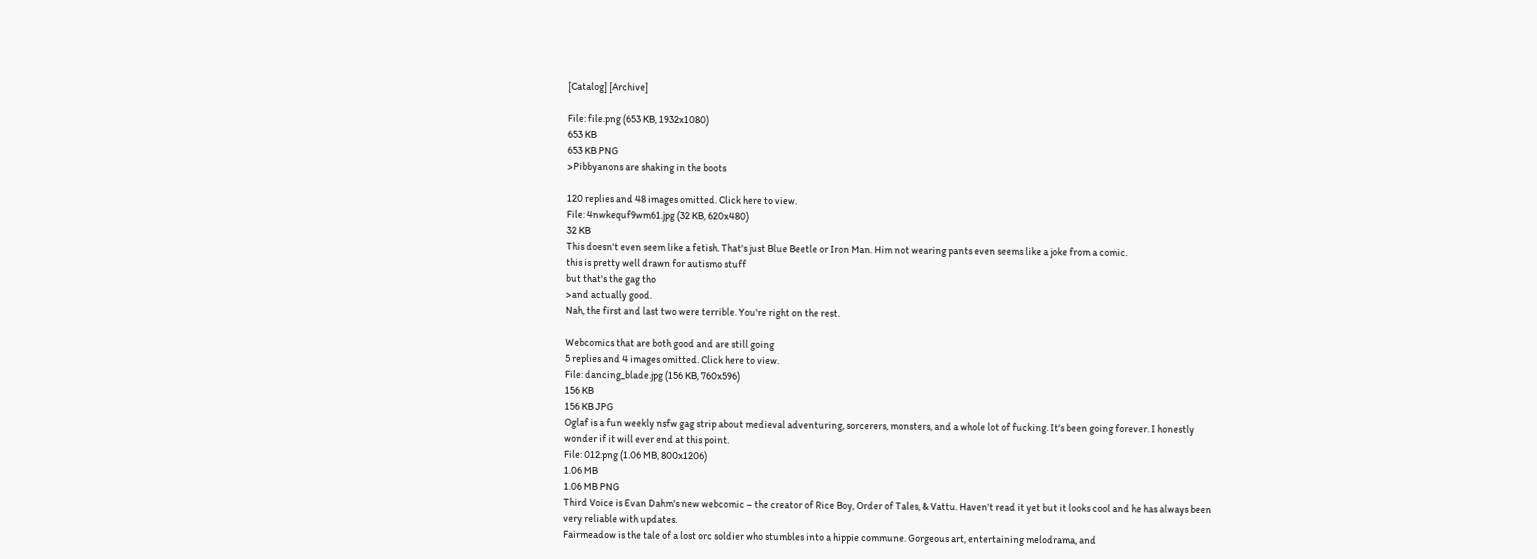[Catalog] [Archive]

File: file.png (653 KB, 1932x1080)
653 KB
653 KB PNG
>Pibbyanons are shaking in the boots

120 replies and 48 images omitted. Click here to view.
File: 4nwkequf9wm61.jpg (32 KB, 620x480)
32 KB
This doesn't even seem like a fetish. That's just Blue Beetle or Iron Man. Him not wearing pants even seems like a joke from a comic.
this is pretty well drawn for autismo stuff
but that's the gag tho
>and actually good.
Nah, the first and last two were terrible. You're right on the rest.

Webcomics that are both good and are still going
5 replies and 4 images omitted. Click here to view.
File: dancing_blade.jpg (156 KB, 760x596)
156 KB
156 KB JPG
Oglaf is a fun weekly nsfw gag strip about medieval adventuring, sorcerers, monsters, and a whole lot of fucking. It's been going forever. I honestly wonder if it will ever end at this point.
File: 012.png (1.06 MB, 800x1206)
1.06 MB
1.06 MB PNG
Third Voice is Evan Dahm's new webcomic – the creator of Rice Boy, Order of Tales, & Vattu. Haven't read it yet but it looks cool and he has always been very reliable with updates.
Fairmeadow is the tale of a lost orc soldier who stumbles into a hippie commune. Gorgeous art, entertaining melodrama, and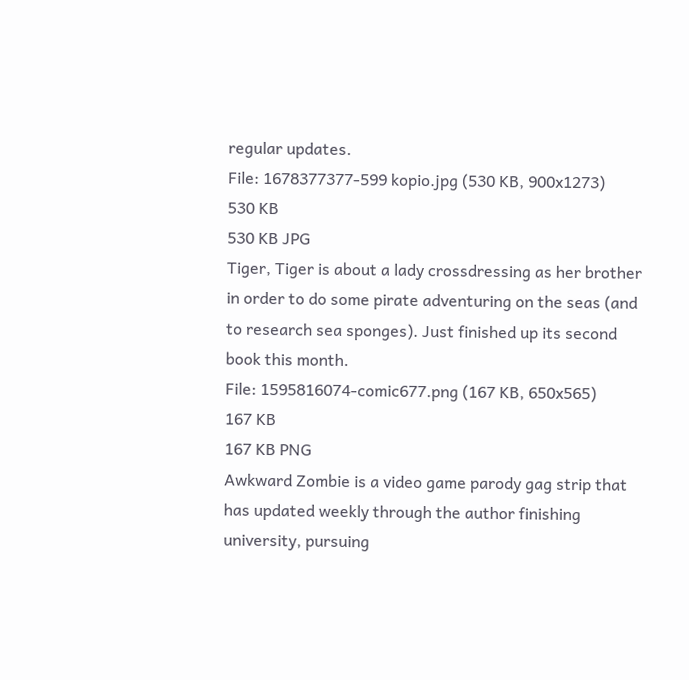regular updates.
File: 1678377377-599 kopio.jpg (530 KB, 900x1273)
530 KB
530 KB JPG
Tiger, Tiger is about a lady crossdressing as her brother in order to do some pirate adventuring on the seas (and to research sea sponges). Just finished up its second book this month.
File: 1595816074-comic677.png (167 KB, 650x565)
167 KB
167 KB PNG
Awkward Zombie is a video game parody gag strip that has updated weekly through the author finishing university, pursuing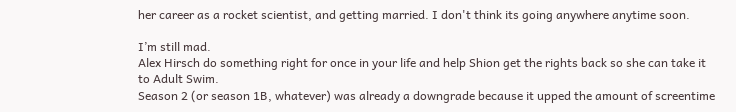her career as a rocket scientist, and getting married. I don't think its going anywhere anytime soon.

I’m still mad.
Alex Hirsch do something right for once in your life and help Shion get the rights back so she can take it to Adult Swim.
Season 2 (or season 1B, whatever) was already a downgrade because it upped the amount of screentime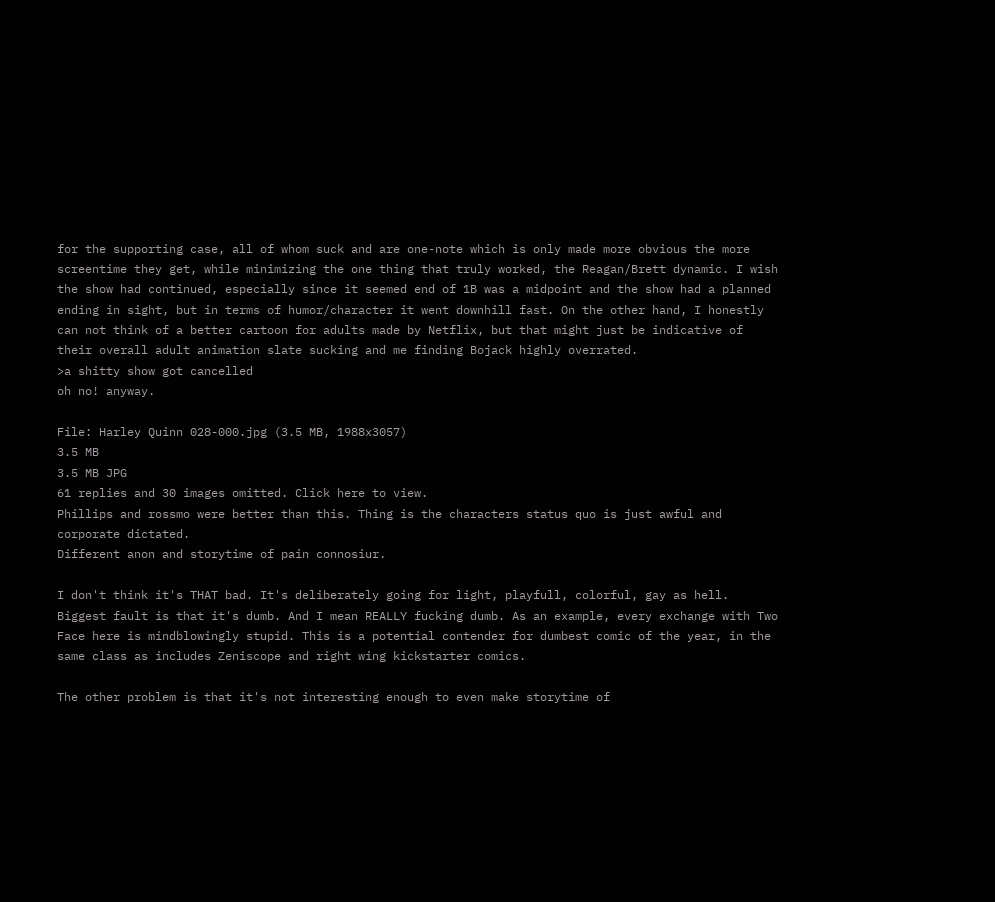for the supporting case, all of whom suck and are one-note which is only made more obvious the more screentime they get, while minimizing the one thing that truly worked, the Reagan/Brett dynamic. I wish the show had continued, especially since it seemed end of 1B was a midpoint and the show had a planned ending in sight, but in terms of humor/character it went downhill fast. On the other hand, I honestly can not think of a better cartoon for adults made by Netflix, but that might just be indicative of their overall adult animation slate sucking and me finding Bojack highly overrated.
>a shitty show got cancelled
oh no! anyway.

File: Harley Quinn 028-000.jpg (3.5 MB, 1988x3057)
3.5 MB
3.5 MB JPG
61 replies and 30 images omitted. Click here to view.
Phillips and rossmo were better than this. Thing is the characters status quo is just awful and corporate dictated.
Different anon and storytime of pain connosiur.

I don't think it's THAT bad. It's deliberately going for light, playfull, colorful, gay as hell. Biggest fault is that it's dumb. And I mean REALLY fucking dumb. As an example, every exchange with Two Face here is mindblowingly stupid. This is a potential contender for dumbest comic of the year, in the same class as includes Zeniscope and right wing kickstarter comics.

The other problem is that it's not interesting enough to even make storytime of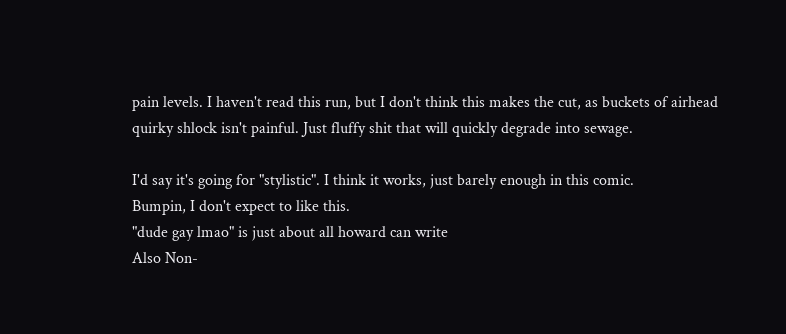pain levels. I haven't read this run, but I don't think this makes the cut, as buckets of airhead quirky shlock isn't painful. Just fluffy shit that will quickly degrade into sewage.

I'd say it's going for "stylistic". I think it works, just barely enough in this comic.
Bumpin, I don't expect to like this.
"dude gay lmao" is just about all howard can write
Also Non-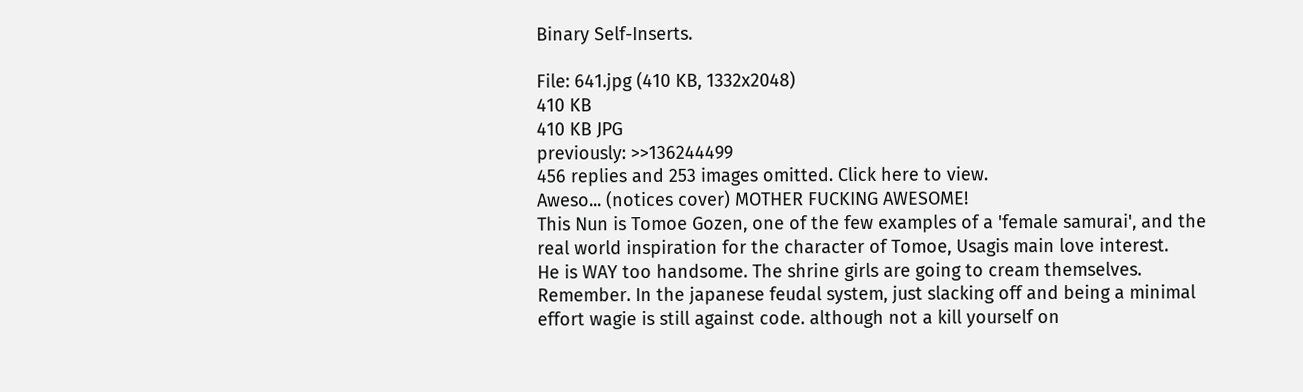Binary Self-Inserts.

File: 641.jpg (410 KB, 1332x2048)
410 KB
410 KB JPG
previously: >>136244499
456 replies and 253 images omitted. Click here to view.
Aweso... (notices cover) MOTHER FUCKING AWESOME!
This Nun is Tomoe Gozen, one of the few examples of a 'female samurai', and the real world inspiration for the character of Tomoe, Usagis main love interest.
He is WAY too handsome. The shrine girls are going to cream themselves.
Remember. In the japanese feudal system, just slacking off and being a minimal effort wagie is still against code. although not a kill yourself on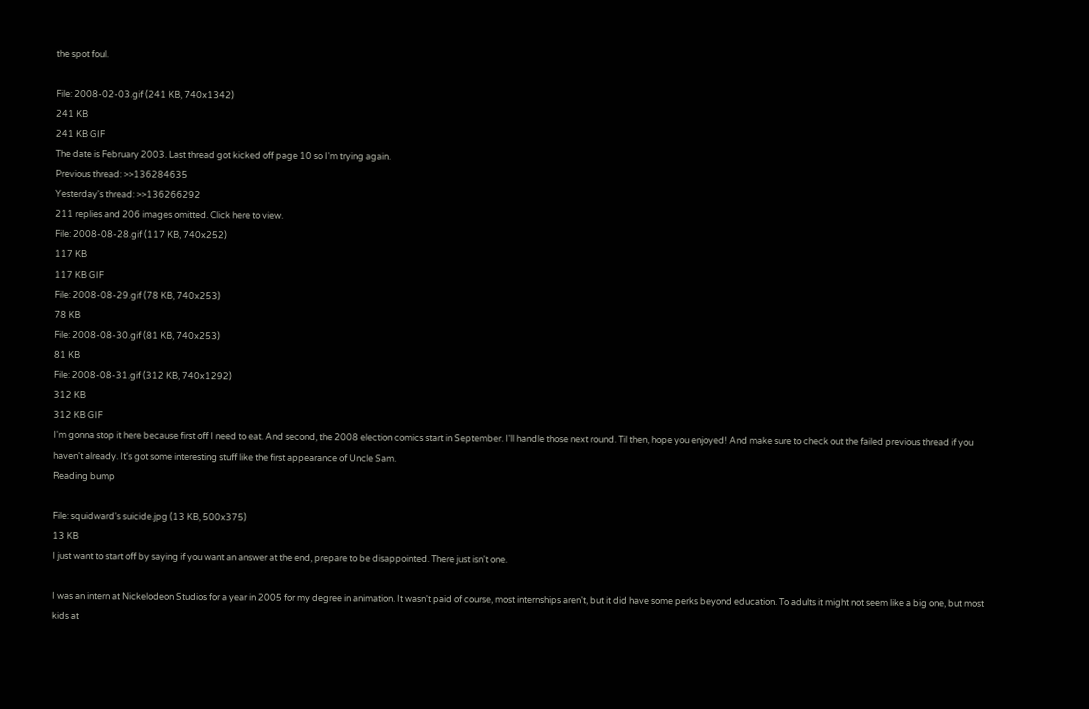the spot foul.

File: 2008-02-03.gif (241 KB, 740x1342)
241 KB
241 KB GIF
The date is February 2003. Last thread got kicked off page 10 so I'm trying again.
Previous thread: >>136284635
Yesterday's thread: >>136266292
211 replies and 206 images omitted. Click here to view.
File: 2008-08-28.gif (117 KB, 740x252)
117 KB
117 KB GIF
File: 2008-08-29.gif (78 KB, 740x253)
78 KB
File: 2008-08-30.gif (81 KB, 740x253)
81 KB
File: 2008-08-31.gif (312 KB, 740x1292)
312 KB
312 KB GIF
I'm gonna stop it here because first off I need to eat. And second, the 2008 election comics start in September. I'll handle those next round. Til then, hope you enjoyed! And make sure to check out the failed previous thread if you haven't already. It's got some interesting stuff like the first appearance of Uncle Sam.
Reading bump

File: squidward's suicide.jpg (13 KB, 500x375)
13 KB
I just want to start off by saying if you want an answer at the end, prepare to be disappointed. There just isn't one.

I was an intern at Nickelodeon Studios for a year in 2005 for my degree in animation. It wasn't paid of course, most internships aren't, but it did have some perks beyond education. To adults it might not seem like a big one, but most kids at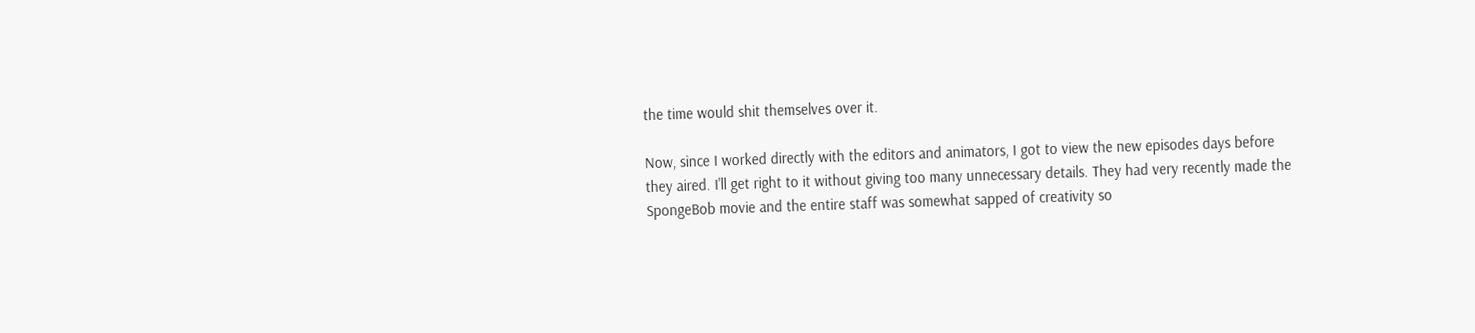the time would shit themselves over it.

Now, since I worked directly with the editors and animators, I got to view the new episodes days before they aired. I'll get right to it without giving too many unnecessary details. They had very recently made the SpongeBob movie and the entire staff was somewhat sapped of creativity so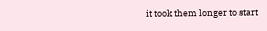it took them longer to start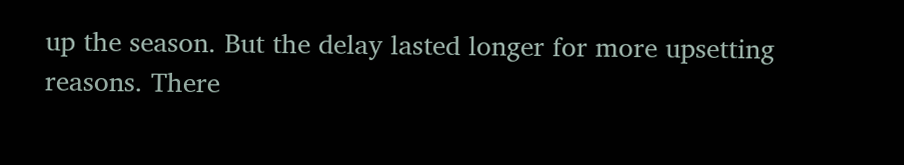up the season. But the delay lasted longer for more upsetting reasons. There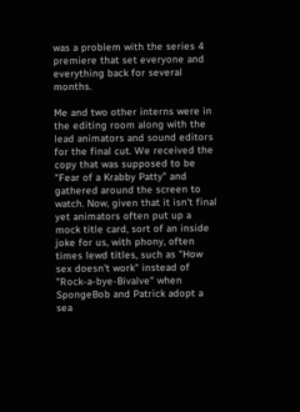was a problem with the series 4 premiere that set everyone and everything back for several months.

Me and two other interns were in the editing room along with the lead animators and sound editors for the final cut. We received the copy that was supposed to be "Fear of a Krabby Patty" and gathered around the screen to watch. Now, given that it isn't final yet animators often put up a mock title card, sort of an inside joke for us, with phony, often times lewd titles, such as "How sex doesn't work" instead of "Rock-a-bye-Bivalve" when SpongeBob and Patrick adopt a sea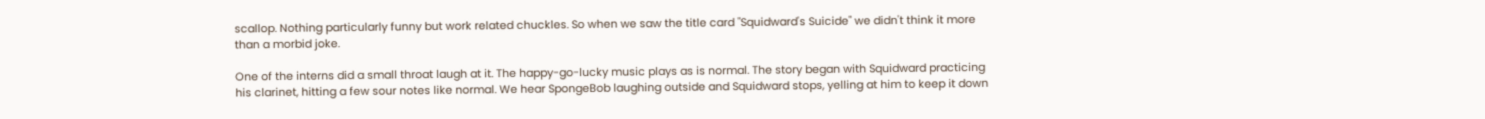scallop. Nothing particularly funny but work related chuckles. So when we saw the title card "Squidward's Suicide" we didn't think it more than a morbid joke.

One of the interns did a small throat laugh at it. The happy-go-lucky music plays as is normal. The story began with Squidward practicing his clarinet, hitting a few sour notes like normal. We hear SpongeBob laughing outside and Squidward stops, yelling at him to keep it down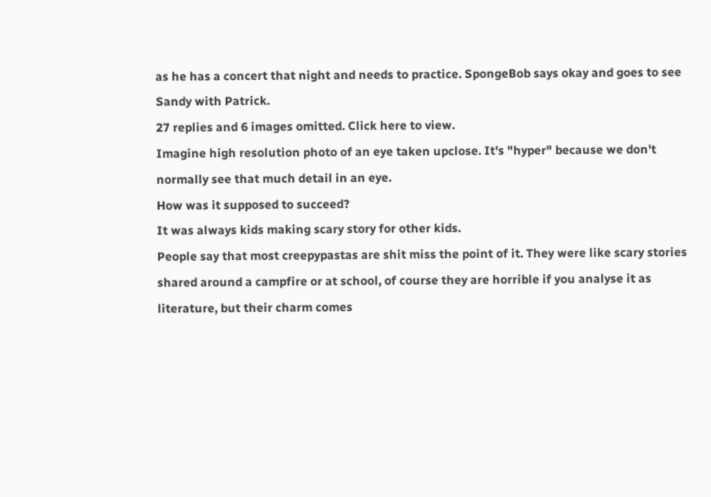as he has a concert that night and needs to practice. SpongeBob says okay and goes to see Sandy with Patrick.
27 replies and 6 images omitted. Click here to view.
Imagine high resolution photo of an eye taken upclose. It's "hyper" because we don't normally see that much detail in an eye.
How was it supposed to succeed?
It was always kids making scary story for other kids.
People say that most creepypastas are shit miss the point of it. They were like scary stories shared around a campfire or at school, of course they are horrible if you analyse it as literature, but their charm comes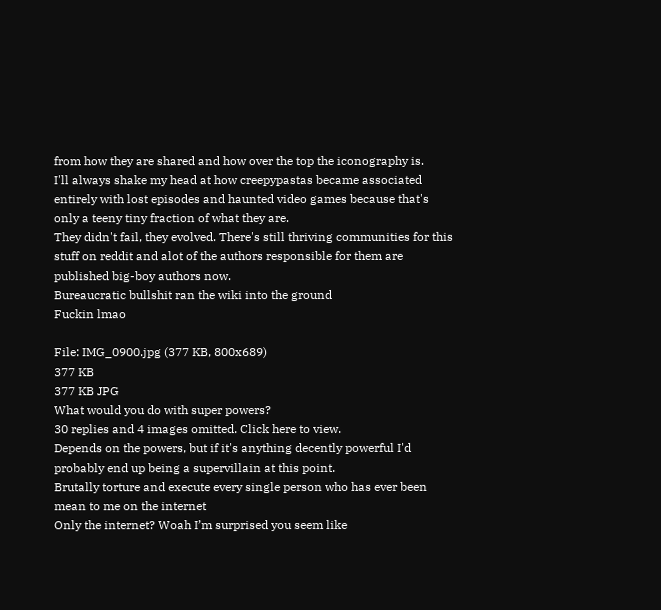from how they are shared and how over the top the iconography is.
I'll always shake my head at how creepypastas became associated entirely with lost episodes and haunted video games because that's only a teeny tiny fraction of what they are.
They didn't fail, they evolved. There's still thriving communities for this stuff on reddit and alot of the authors responsible for them are published big-boy authors now.
Bureaucratic bullshit ran the wiki into the ground
Fuckin lmao

File: IMG_0900.jpg (377 KB, 800x689)
377 KB
377 KB JPG
What would you do with super powers?
30 replies and 4 images omitted. Click here to view.
Depends on the powers, but if it's anything decently powerful I'd probably end up being a supervillain at this point.
Brutally torture and execute every single person who has ever been mean to me on the internet
Only the internet? Woah I’m surprised you seem like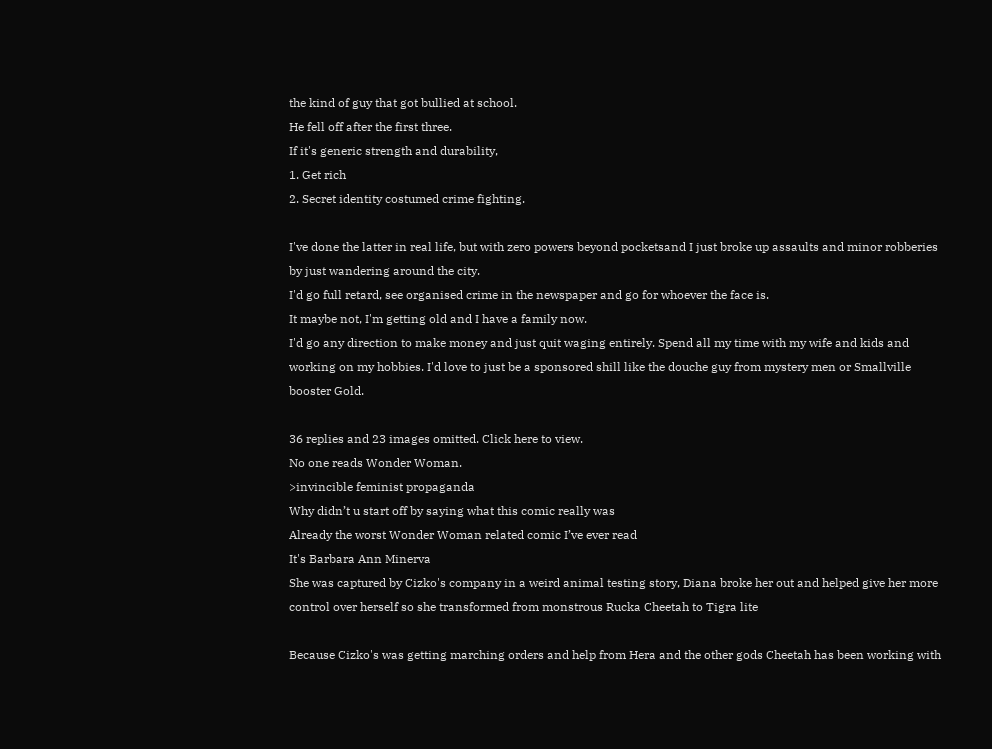the kind of guy that got bullied at school.
He fell off after the first three.
If it's generic strength and durability,
1. Get rich
2. Secret identity costumed crime fighting.

I've done the latter in real life, but with zero powers beyond pocketsand I just broke up assaults and minor robberies by just wandering around the city.
I'd go full retard, see organised crime in the newspaper and go for whoever the face is.
It maybe not, I'm getting old and I have a family now.
I'd go any direction to make money and just quit waging entirely. Spend all my time with my wife and kids and working on my hobbies. I'd love to just be a sponsored shill like the douche guy from mystery men or Smallville booster Gold.

36 replies and 23 images omitted. Click here to view.
No one reads Wonder Woman.
>invincible feminist propaganda
Why didn’t u start off by saying what this comic really was
Already the worst Wonder Woman related comic I’ve ever read
It's Barbara Ann Minerva
She was captured by Cizko's company in a weird animal testing story, Diana broke her out and helped give her more control over herself so she transformed from monstrous Rucka Cheetah to Tigra lite

Because Cizko's was getting marching orders and help from Hera and the other gods Cheetah has been working with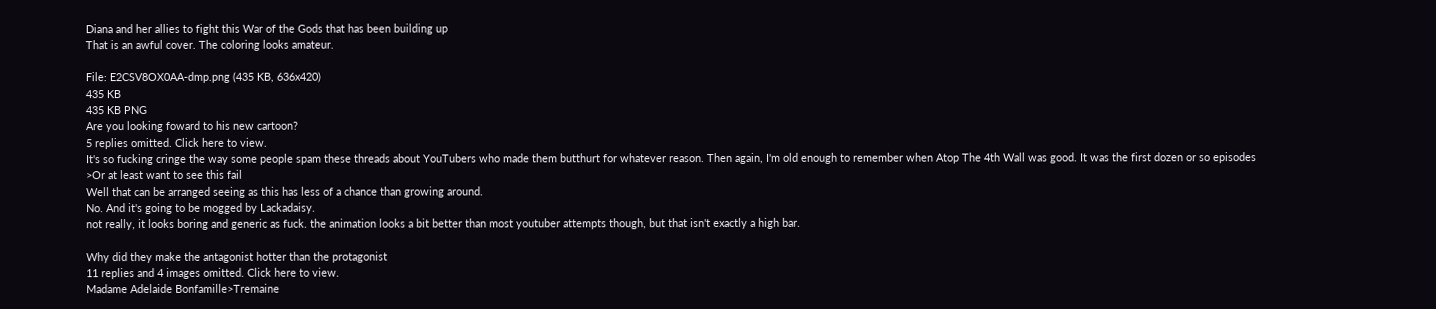Diana and her allies to fight this War of the Gods that has been building up
That is an awful cover. The coloring looks amateur.

File: E2CSV8OX0AA-dmp.png (435 KB, 636x420)
435 KB
435 KB PNG
Are you looking foward to his new cartoon?
5 replies omitted. Click here to view.
It's so fucking cringe the way some people spam these threads about YouTubers who made them butthurt for whatever reason. Then again, I'm old enough to remember when Atop The 4th Wall was good. It was the first dozen or so episodes
>Or at least want to see this fail
Well that can be arranged seeing as this has less of a chance than growing around.
No. And it's going to be mogged by Lackadaisy.
not really, it looks boring and generic as fuck. the animation looks a bit better than most youtuber attempts though, but that isn't exactly a high bar.

Why did they make the antagonist hotter than the protagonist
11 replies and 4 images omitted. Click here to view.
Madame Adelaide Bonfamille>Tremaine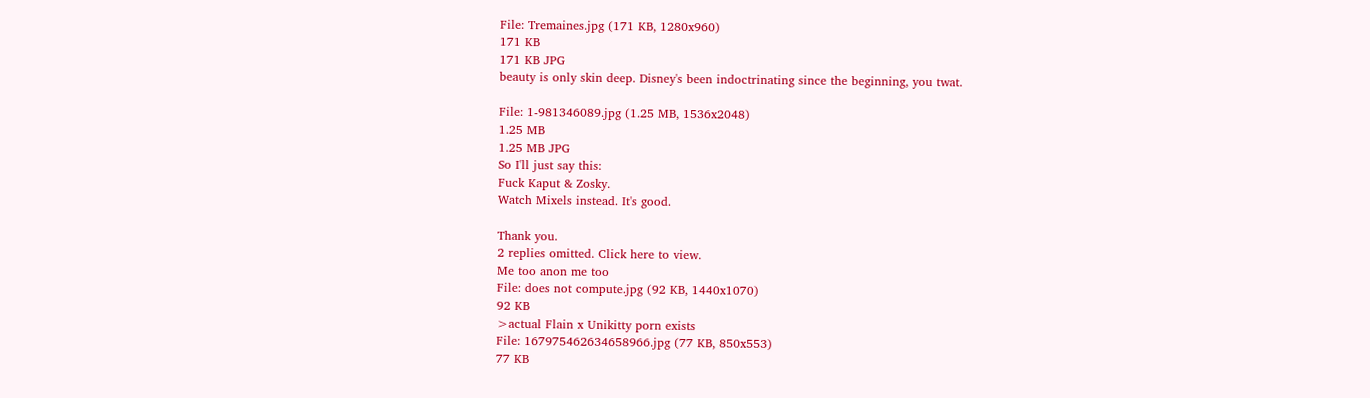File: Tremaines.jpg (171 KB, 1280x960)
171 KB
171 KB JPG
beauty is only skin deep. Disney's been indoctrinating since the beginning, you twat.

File: 1-981346089.jpg (1.25 MB, 1536x2048)
1.25 MB
1.25 MB JPG
So I'll just say this:
Fuck Kaput & Zosky.
Watch Mixels instead. It's good.

Thank you.
2 replies omitted. Click here to view.
Me too anon me too
File: does not compute.jpg (92 KB, 1440x1070)
92 KB
>actual Flain x Unikitty porn exists
File: 167975462634658966.jpg (77 KB, 850x553)
77 KB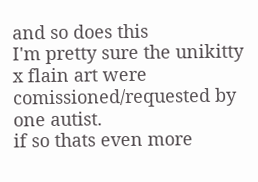and so does this
I'm pretty sure the unikitty x flain art were comissioned/requested by one autist.
if so thats even more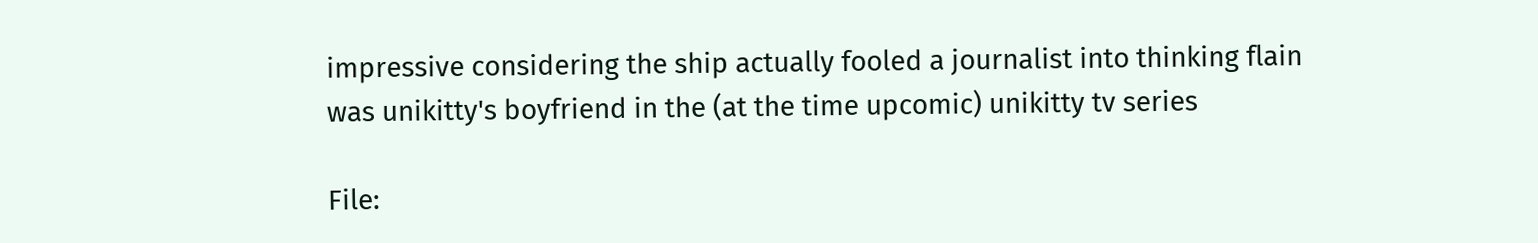impressive considering the ship actually fooled a journalist into thinking flain was unikitty's boyfriend in the (at the time upcomic) unikitty tv series

File: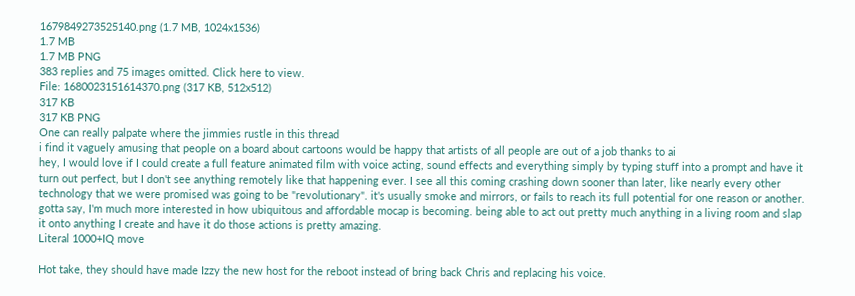1679849273525140.png (1.7 MB, 1024x1536)
1.7 MB
1.7 MB PNG
383 replies and 75 images omitted. Click here to view.
File: 1680023151614370.png (317 KB, 512x512)
317 KB
317 KB PNG
One can really palpate where the jimmies rustle in this thread
i find it vaguely amusing that people on a board about cartoons would be happy that artists of all people are out of a job thanks to ai
hey, I would love if I could create a full feature animated film with voice acting, sound effects and everything simply by typing stuff into a prompt and have it turn out perfect, but I don't see anything remotely like that happening ever. I see all this coming crashing down sooner than later, like nearly every other technology that we were promised was going to be "revolutionary". it's usually smoke and mirrors, or fails to reach its full potential for one reason or another.
gotta say, I'm much more interested in how ubiquitous and affordable mocap is becoming. being able to act out pretty much anything in a living room and slap it onto anything I create and have it do those actions is pretty amazing.
Literal 1000+IQ move

Hot take, they should have made Izzy the new host for the reboot instead of bring back Chris and replacing his voice.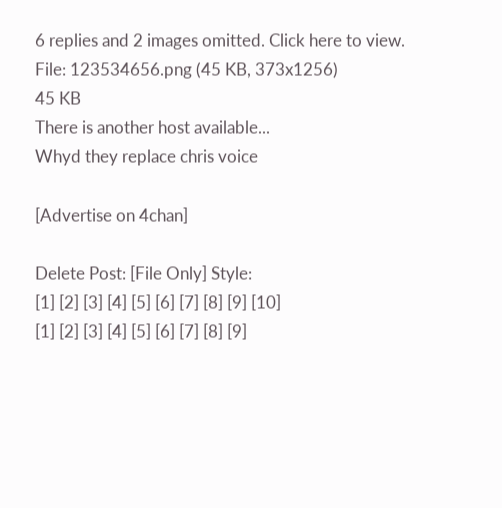6 replies and 2 images omitted. Click here to view.
File: 123534656.png (45 KB, 373x1256)
45 KB
There is another host available...
Whyd they replace chris voice

[Advertise on 4chan]

Delete Post: [File Only] Style:
[1] [2] [3] [4] [5] [6] [7] [8] [9] [10]
[1] [2] [3] [4] [5] [6] [7] [8] [9]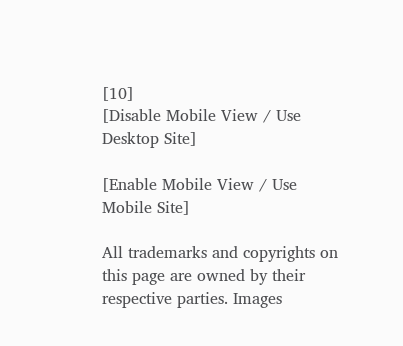[10]
[Disable Mobile View / Use Desktop Site]

[Enable Mobile View / Use Mobile Site]

All trademarks and copyrights on this page are owned by their respective parties. Images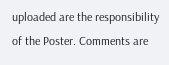uploaded are the responsibility of the Poster. Comments are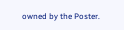owned by the Poster.